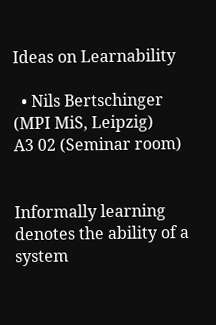Ideas on Learnability

  • Nils Bertschinger (MPI MiS, Leipzig)
A3 02 (Seminar room)


Informally learning denotes the ability of a system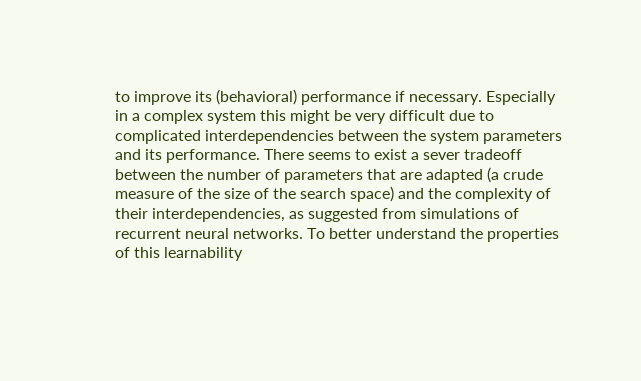to improve its (behavioral) performance if necessary. Especially in a complex system this might be very difficult due to complicated interdependencies between the system parameters and its performance. There seems to exist a sever tradeoff between the number of parameters that are adapted (a crude measure of the size of the search space) and the complexity of their interdependencies, as suggested from simulations of recurrent neural networks. To better understand the properties of this learnability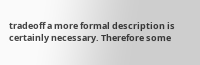tradeoff a more formal description is certainly necessary. Therefore some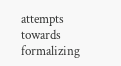attempts towards formalizing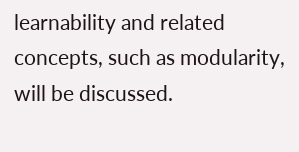learnability and related concepts, such as modularity, will be discussed.